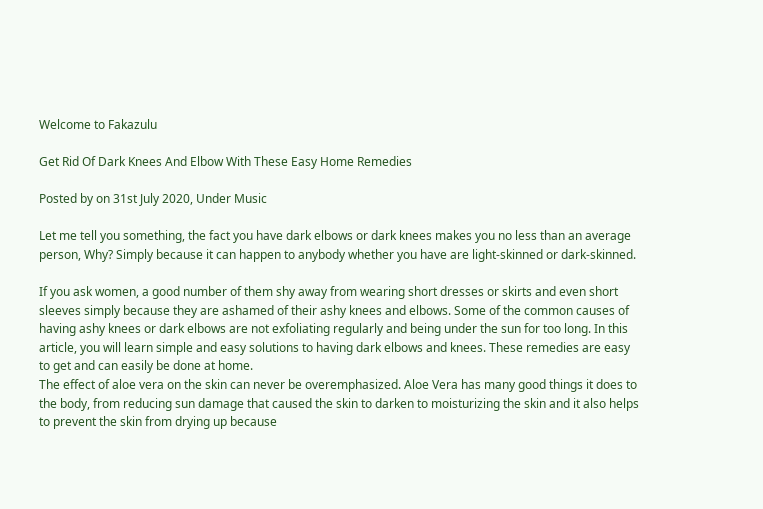Welcome to Fakazulu

Get Rid Of Dark Knees And Elbow With These Easy Home Remedies

Posted by on 31st July 2020, Under Music

Let me tell you something, the fact you have dark elbows or dark knees makes you no less than an average person, Why? Simply because it can happen to anybody whether you have are light-skinned or dark-skinned.

If you ask women, a good number of them shy away from wearing short dresses or skirts and even short sleeves simply because they are ashamed of their ashy knees and elbows. Some of the common causes of having ashy knees or dark elbows are not exfoliating regularly and being under the sun for too long. In this article, you will learn simple and easy solutions to having dark elbows and knees. These remedies are easy to get and can easily be done at home.
The effect of aloe vera on the skin can never be overemphasized. Aloe Vera has many good things it does to the body, from reducing sun damage that caused the skin to darken to moisturizing the skin and it also helps to prevent the skin from drying up because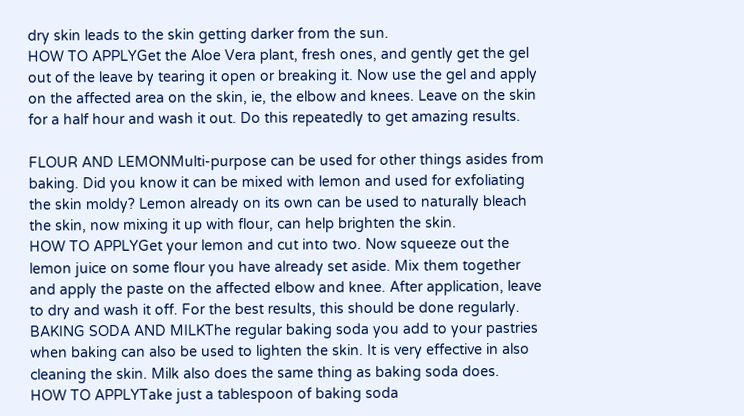dry skin leads to the skin getting darker from the sun.
HOW TO APPLYGet the Aloe Vera plant, fresh ones, and gently get the gel out of the leave by tearing it open or breaking it. Now use the gel and apply on the affected area on the skin, ie, the elbow and knees. Leave on the skin for a half hour and wash it out. Do this repeatedly to get amazing results.

FLOUR AND LEMONMulti-purpose can be used for other things asides from baking. Did you know it can be mixed with lemon and used for exfoliating the skin moldy? Lemon already on its own can be used to naturally bleach the skin, now mixing it up with flour, can help brighten the skin.
HOW TO APPLYGet your lemon and cut into two. Now squeeze out the lemon juice on some flour you have already set aside. Mix them together and apply the paste on the affected elbow and knee. After application, leave to dry and wash it off. For the best results, this should be done regularly.
BAKING SODA AND MILKThe regular baking soda you add to your pastries when baking can also be used to lighten the skin. It is very effective in also cleaning the skin. Milk also does the same thing as baking soda does.
HOW TO APPLYTake just a tablespoon of baking soda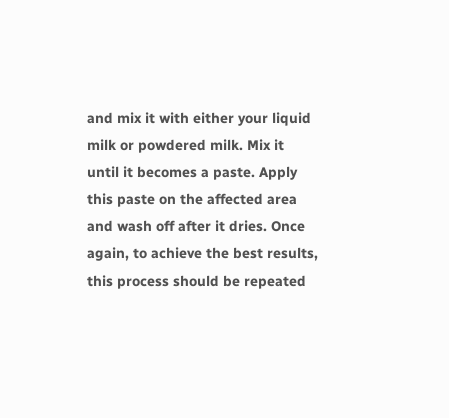and mix it with either your liquid milk or powdered milk. Mix it until it becomes a paste. Apply this paste on the affected area and wash off after it dries. Once again, to achieve the best results, this process should be repeated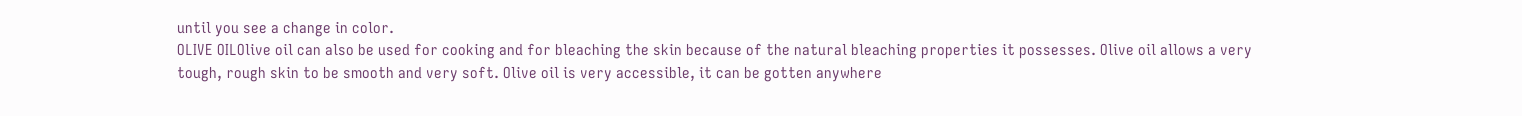until you see a change in color.
OLIVE OILOlive oil can also be used for cooking and for bleaching the skin because of the natural bleaching properties it possesses. Olive oil allows a very tough, rough skin to be smooth and very soft. Olive oil is very accessible, it can be gotten anywhere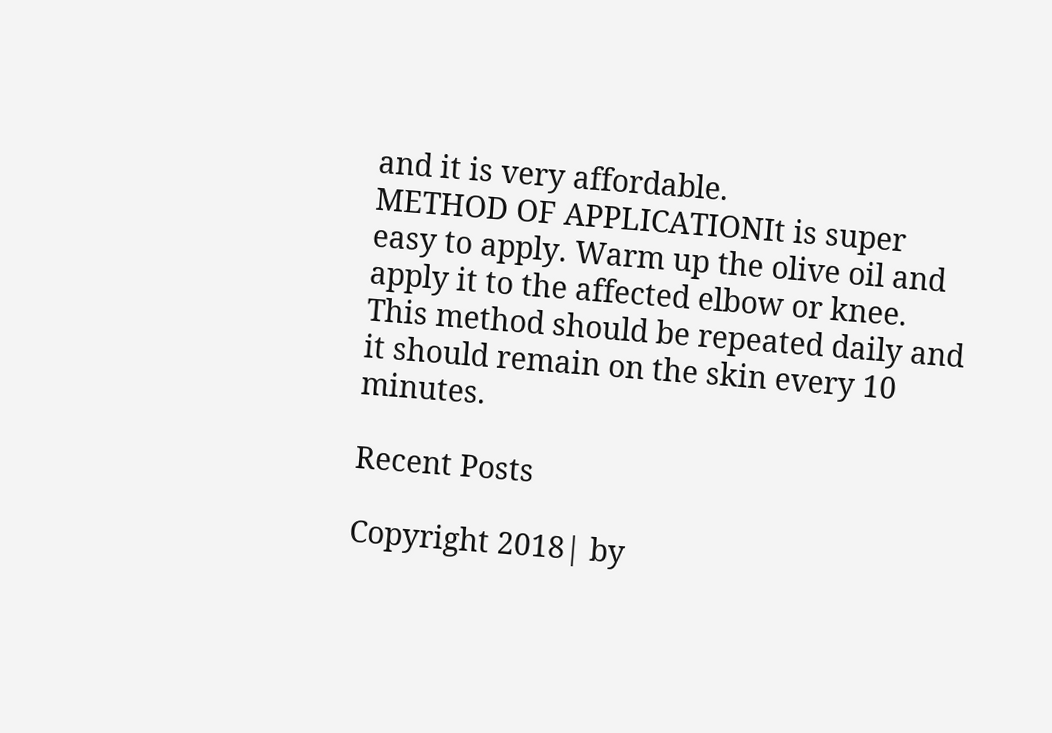and it is very affordable.
METHOD OF APPLICATIONIt is super easy to apply. Warm up the olive oil and apply it to the affected elbow or knee. This method should be repeated daily and it should remain on the skin every 10 minutes.

Recent Posts

Copyright 2018| by